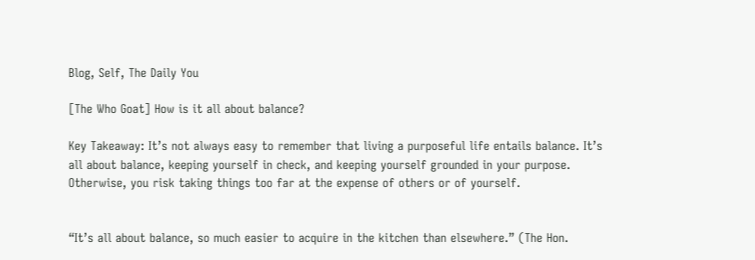Blog, Self, The Daily You

[The Who Goat] How is it all about balance?

Key Takeaway: It’s not always easy to remember that living a purposeful life entails balance. It’s all about balance, keeping yourself in check, and keeping yourself grounded in your purpose. Otherwise, you risk taking things too far at the expense of others or of yourself.


“It’s all about balance, so much easier to acquire in the kitchen than elsewhere.” (The Hon.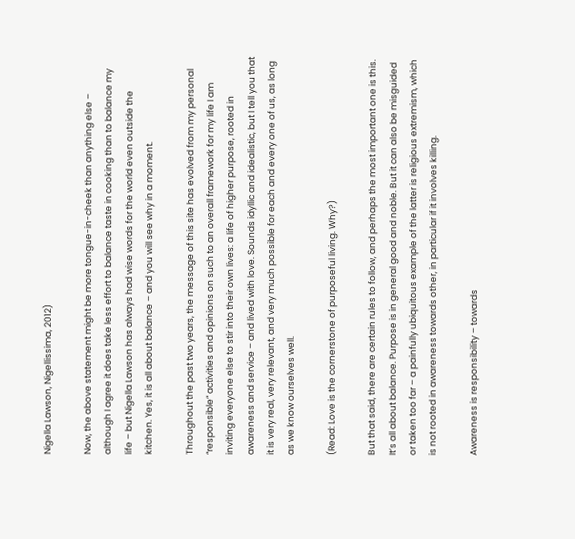Nigella Lawson, Nigellissima, 2012)

Now, the above statement might be more tongue-in-cheek than anything else – although I agree it does take less effort to balance taste in cooking than to balance my life – but Nigella Lawson has always had wise words for the world even outside the kitchen. Yes, it is all about balance – and you will see why in a moment.

Throughout the past two years, the message of this site has evolved from my personal “responsible” activities and opinions on such to an overall framework for my life I am inviting everyone else to stir into their own lives: a life of higher purpose, rooted in awareness and service – and lived with love. Sounds idyllic and idealistic, but I tell you that it is very real, very relevant, and very much possible for each and every one of us, as long as we know ourselves well.

(Read: Love is the cornerstone of purposeful living. Why?)

But that said, there are certain rules to follow, and perhaps the most important one is this. It’s all about balance. Purpose is in general good and noble. But it can also be misguided or taken too far – a painfully ubiquitous example of the latter is religious extremism, which is not rooted in awareness towards other, in particular if it involves killing.

Awareness is responsibility – towards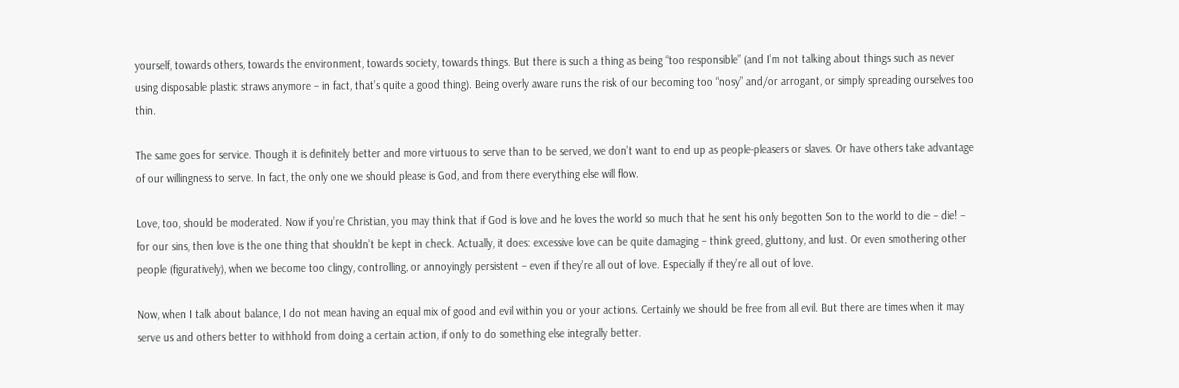yourself, towards others, towards the environment, towards society, towards things. But there is such a thing as being “too responsible” (and I’m not talking about things such as never using disposable plastic straws anymore – in fact, that’s quite a good thing). Being overly aware runs the risk of our becoming too “nosy” and/or arrogant, or simply spreading ourselves too thin.

The same goes for service. Though it is definitely better and more virtuous to serve than to be served, we don’t want to end up as people-pleasers or slaves. Or have others take advantage of our willingness to serve. In fact, the only one we should please is God, and from there everything else will flow.

Love, too, should be moderated. Now if you’re Christian, you may think that if God is love and he loves the world so much that he sent his only begotten Son to the world to die – die! – for our sins, then love is the one thing that shouldn’t be kept in check. Actually, it does: excessive love can be quite damaging – think greed, gluttony, and lust. Or even smothering other people (figuratively), when we become too clingy, controlling, or annoyingly persistent – even if they’re all out of love. Especially if they’re all out of love.

Now, when I talk about balance, I do not mean having an equal mix of good and evil within you or your actions. Certainly we should be free from all evil. But there are times when it may serve us and others better to withhold from doing a certain action, if only to do something else integrally better.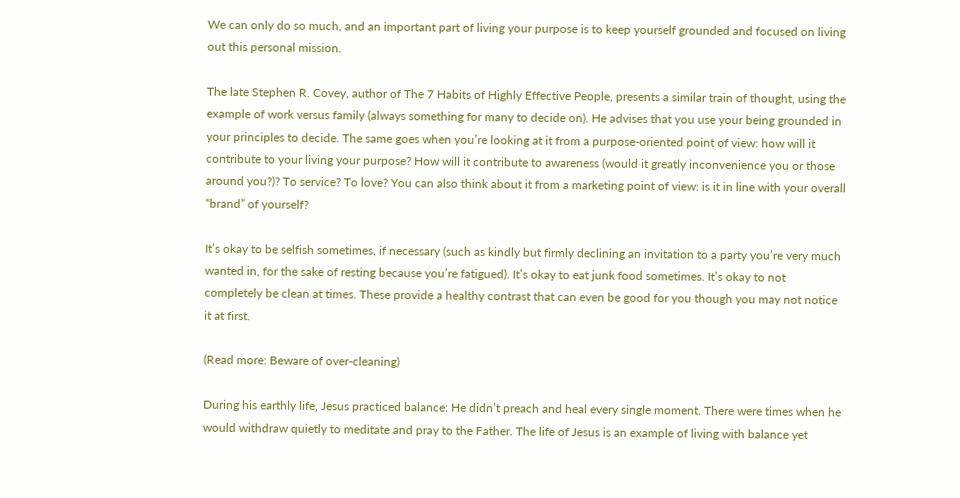We can only do so much, and an important part of living your purpose is to keep yourself grounded and focused on living out this personal mission.

The late Stephen R. Covey, author of The 7 Habits of Highly Effective People, presents a similar train of thought, using the example of work versus family (always something for many to decide on). He advises that you use your being grounded in your principles to decide. The same goes when you’re looking at it from a purpose-oriented point of view: how will it contribute to your living your purpose? How will it contribute to awareness (would it greatly inconvenience you or those around you?)? To service? To love? You can also think about it from a marketing point of view: is it in line with your overall “brand” of yourself?

It’s okay to be selfish sometimes, if necessary (such as kindly but firmly declining an invitation to a party you’re very much wanted in, for the sake of resting because you’re fatigued). It’s okay to eat junk food sometimes. It’s okay to not completely be clean at times. These provide a healthy contrast that can even be good for you though you may not notice it at first.

(Read more: Beware of over-cleaning)

During his earthly life, Jesus practiced balance: He didn’t preach and heal every single moment. There were times when he would withdraw quietly to meditate and pray to the Father. The life of Jesus is an example of living with balance yet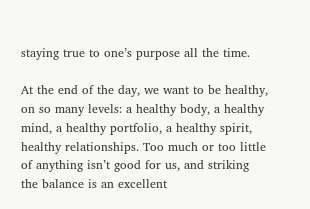staying true to one’s purpose all the time.

At the end of the day, we want to be healthy, on so many levels: a healthy body, a healthy mind, a healthy portfolio, a healthy spirit, healthy relationships. Too much or too little of anything isn’t good for us, and striking the balance is an excellent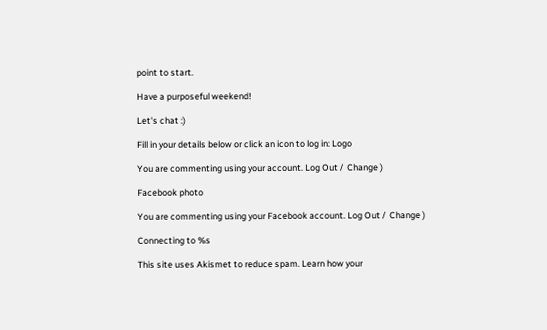point to start.

Have a purposeful weekend!

Let's chat :)

Fill in your details below or click an icon to log in: Logo

You are commenting using your account. Log Out /  Change )

Facebook photo

You are commenting using your Facebook account. Log Out /  Change )

Connecting to %s

This site uses Akismet to reduce spam. Learn how your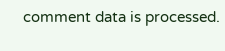comment data is processed.